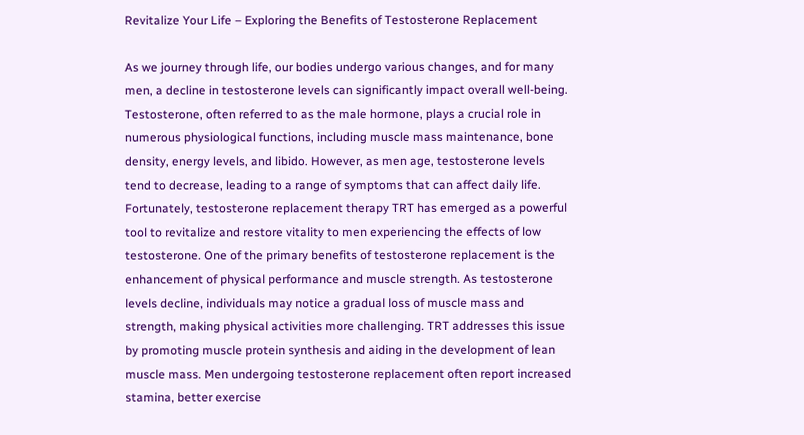Revitalize Your Life – Exploring the Benefits of Testosterone Replacement

As we journey through life, our bodies undergo various changes, and for many men, a decline in testosterone levels can significantly impact overall well-being. Testosterone, often referred to as the male hormone, plays a crucial role in numerous physiological functions, including muscle mass maintenance, bone density, energy levels, and libido. However, as men age, testosterone levels tend to decrease, leading to a range of symptoms that can affect daily life. Fortunately, testosterone replacement therapy TRT has emerged as a powerful tool to revitalize and restore vitality to men experiencing the effects of low testosterone. One of the primary benefits of testosterone replacement is the enhancement of physical performance and muscle strength. As testosterone levels decline, individuals may notice a gradual loss of muscle mass and strength, making physical activities more challenging. TRT addresses this issue by promoting muscle protein synthesis and aiding in the development of lean muscle mass. Men undergoing testosterone replacement often report increased stamina, better exercise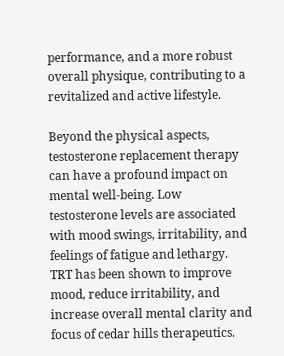performance, and a more robust overall physique, contributing to a revitalized and active lifestyle.

Beyond the physical aspects, testosterone replacement therapy can have a profound impact on mental well-being. Low testosterone levels are associated with mood swings, irritability, and feelings of fatigue and lethargy. TRT has been shown to improve mood, reduce irritability, and increase overall mental clarity and focus of cedar hills therapeutics.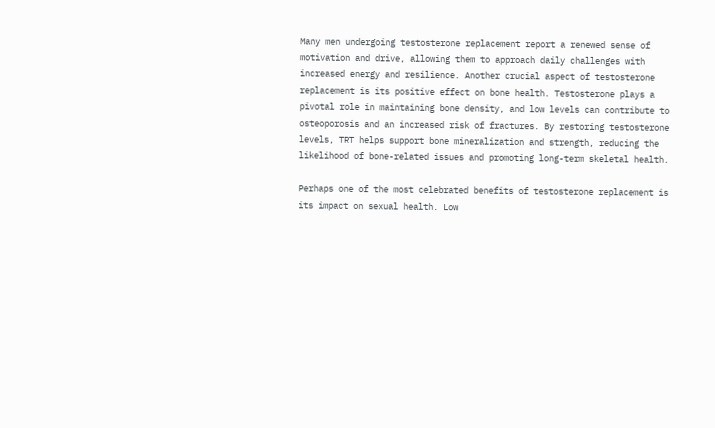Many men undergoing testosterone replacement report a renewed sense of motivation and drive, allowing them to approach daily challenges with increased energy and resilience. Another crucial aspect of testosterone replacement is its positive effect on bone health. Testosterone plays a pivotal role in maintaining bone density, and low levels can contribute to osteoporosis and an increased risk of fractures. By restoring testosterone levels, TRT helps support bone mineralization and strength, reducing the likelihood of bone-related issues and promoting long-term skeletal health.

Perhaps one of the most celebrated benefits of testosterone replacement is its impact on sexual health. Low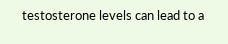testosterone levels can lead to a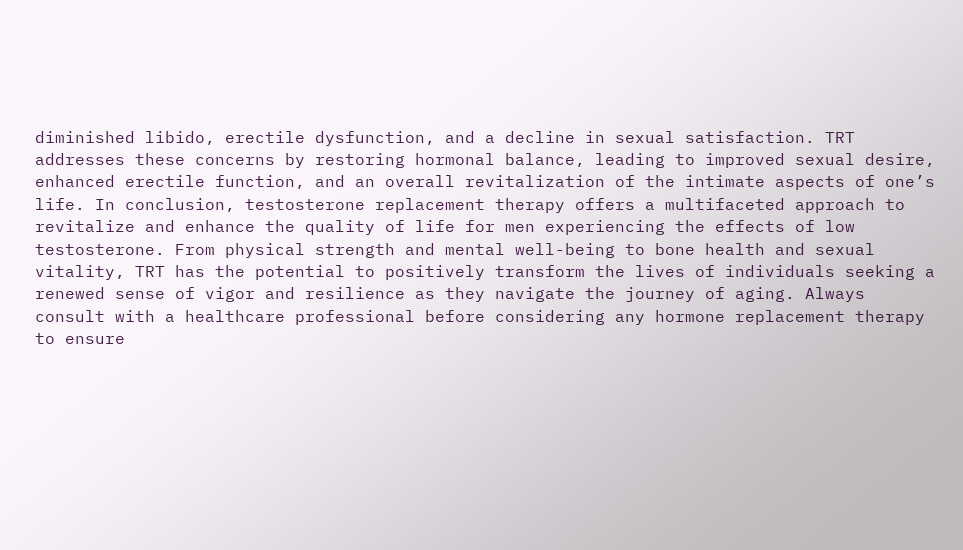diminished libido, erectile dysfunction, and a decline in sexual satisfaction. TRT addresses these concerns by restoring hormonal balance, leading to improved sexual desire, enhanced erectile function, and an overall revitalization of the intimate aspects of one’s life. In conclusion, testosterone replacement therapy offers a multifaceted approach to revitalize and enhance the quality of life for men experiencing the effects of low testosterone. From physical strength and mental well-being to bone health and sexual vitality, TRT has the potential to positively transform the lives of individuals seeking a renewed sense of vigor and resilience as they navigate the journey of aging. Always consult with a healthcare professional before considering any hormone replacement therapy to ensure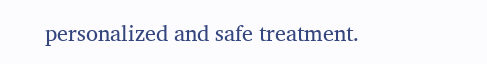personalized and safe treatment.